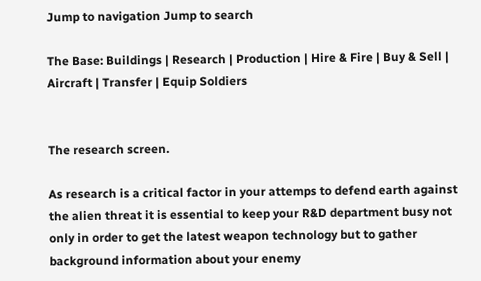Jump to navigation Jump to search

The Base: Buildings | Research | Production | Hire & Fire | Buy & Sell | Aircraft | Transfer | Equip Soldiers


The research screen.

As research is a critical factor in your attemps to defend earth against the alien threat it is essential to keep your R&D department busy not only in order to get the latest weapon technology but to gather background information about your enemy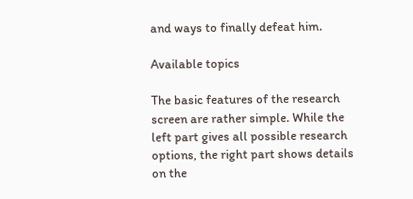and ways to finally defeat him.

Available topics

The basic features of the research screen are rather simple. While the left part gives all possible research options, the right part shows details on the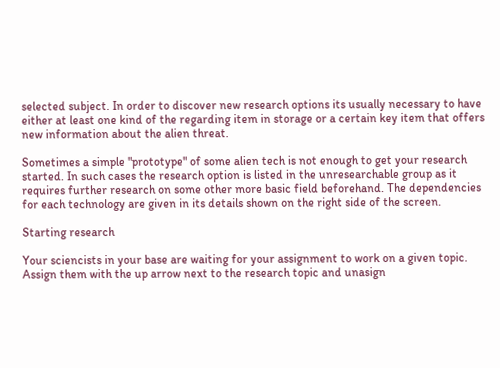selected subject. In order to discover new research options its usually necessary to have either at least one kind of the regarding item in storage or a certain key item that offers new information about the alien threat.

Sometimes a simple "prototype" of some alien tech is not enough to get your research started. In such cases the research option is listed in the unresearchable group as it requires further research on some other more basic field beforehand. The dependencies for each technology are given in its details shown on the right side of the screen.

Starting research

Your sciencists in your base are waiting for your assignment to work on a given topic. Assign them with the up arrow next to the research topic and unasign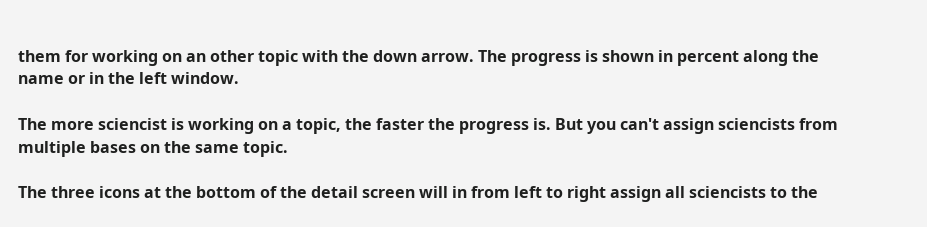them for working on an other topic with the down arrow. The progress is shown in percent along the name or in the left window.

The more sciencist is working on a topic, the faster the progress is. But you can't assign sciencists from multiple bases on the same topic.

The three icons at the bottom of the detail screen will in from left to right assign all sciencists to the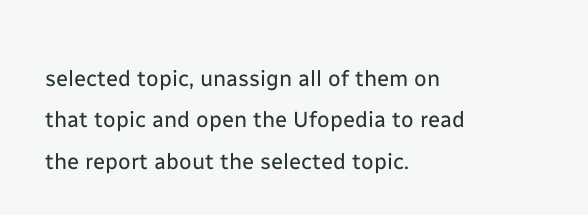selected topic, unassign all of them on that topic and open the Ufopedia to read the report about the selected topic.